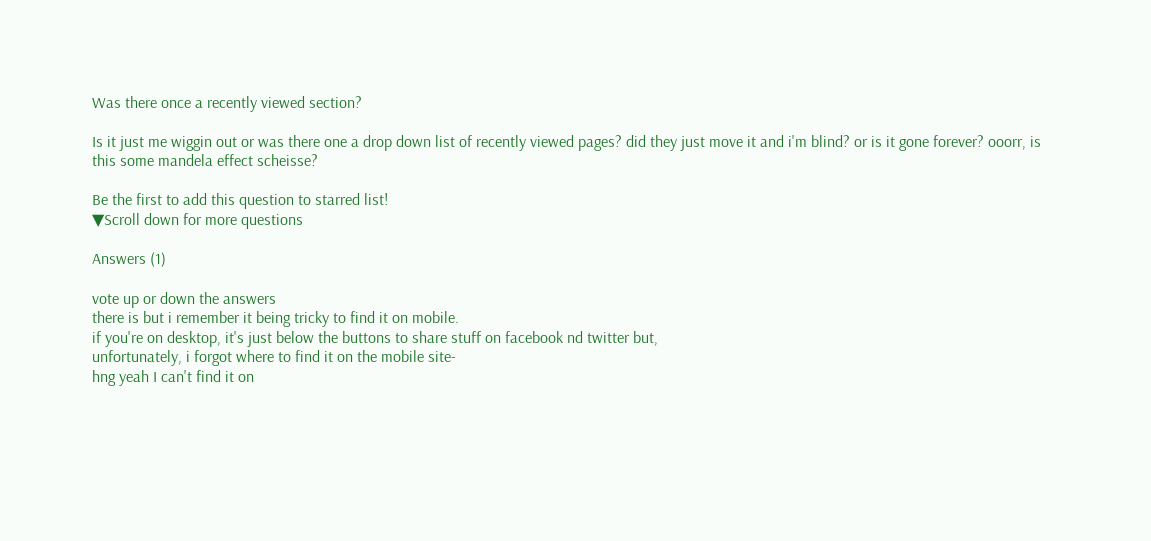Was there once a recently viewed section?

Is it just me wiggin out or was there one a drop down list of recently viewed pages? did they just move it and i'm blind? or is it gone forever? ooorr, is this some mandela effect scheisse?

Be the first to add this question to starred list!
▼Scroll down for more questions

Answers (1)

vote up or down the answers
there is but i remember it being tricky to find it on mobile.
if you're on desktop, it's just below the buttons to share stuff on facebook nd twitter but,
unfortunately, i forgot where to find it on the mobile site-
hng yeah I can't find it on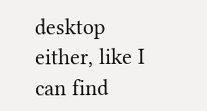desktop either, like I can find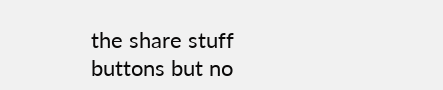the share stuff buttons but no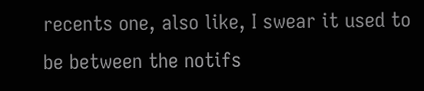recents one, also like, I swear it used to be between the notifs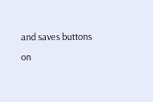and saves buttons
on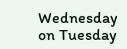Wednesday
on Tuesday